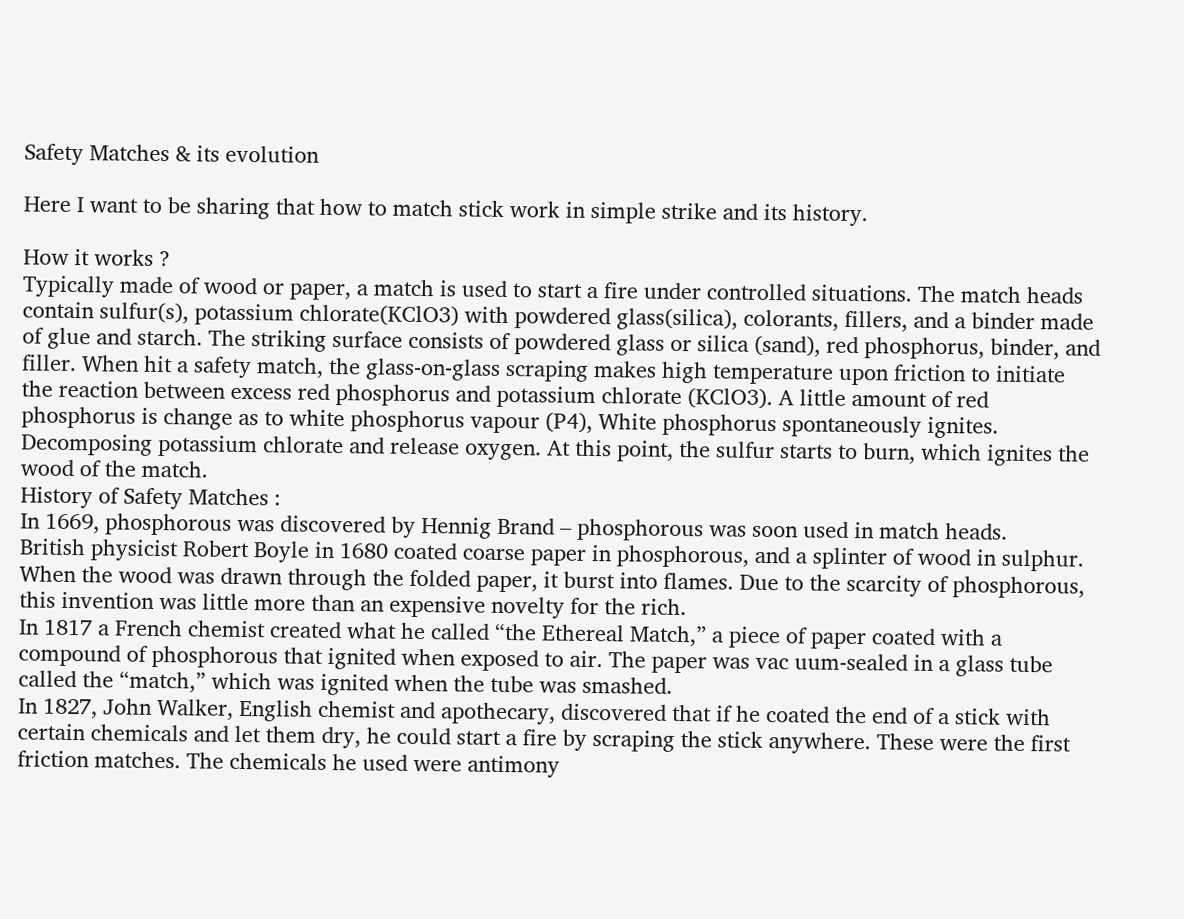Safety Matches & its evolution

Here I want to be sharing that how to match stick work in simple strike and its history.

How it works ?
Typically made of wood or paper, a match is used to start a fire under controlled situations. The match heads contain sulfur(s), potassium chlorate(KClO3) with powdered glass(silica), colorants, fillers, and a binder made of glue and starch. The striking surface consists of powdered glass or silica (sand), red phosphorus, binder, and filler. When hit a safety match, the glass-on-glass scraping makes high temperature upon friction to initiate the reaction between excess red phosphorus and potassium chlorate (KClO3). A little amount of red phosphorus is change as to white phosphorus vapour (P4), White phosphorus spontaneously ignites.
Decomposing potassium chlorate and release oxygen. At this point, the sulfur starts to burn, which ignites the wood of the match.
History of Safety Matches :
In 1669, phosphorous was discovered by Hennig Brand – phosphorous was soon used in match heads.
British physicist Robert Boyle in 1680 coated coarse paper in phosphorous, and a splinter of wood in sulphur. When the wood was drawn through the folded paper, it burst into flames. Due to the scarcity of phosphorous, this invention was little more than an expensive novelty for the rich.
In 1817 a French chemist created what he called “the Ethereal Match,” a piece of paper coated with a compound of phosphorous that ignited when exposed to air. The paper was vac uum-sealed in a glass tube called the “match,” which was ignited when the tube was smashed.
In 1827, John Walker, English chemist and apothecary, discovered that if he coated the end of a stick with certain chemicals and let them dry, he could start a fire by scraping the stick anywhere. These were the first friction matches. The chemicals he used were antimony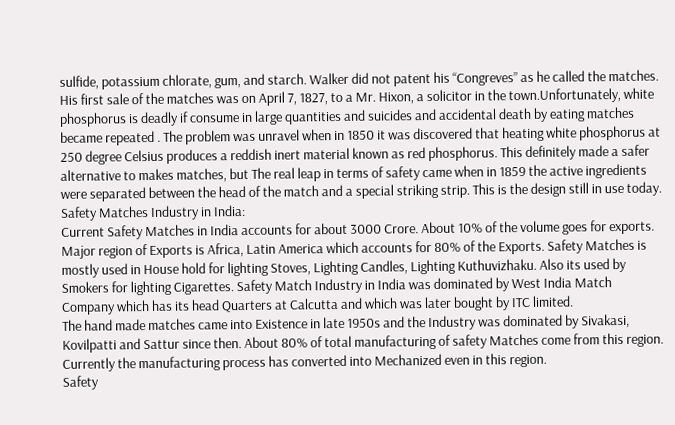sulfide, potassium chlorate, gum, and starch. Walker did not patent his “Congreves” as he called the matches. His first sale of the matches was on April 7, 1827, to a Mr. Hixon, a solicitor in the town.Unfortunately, white phosphorus is deadly if consume in large quantities and suicides and accidental death by eating matches became repeated . The problem was unravel when in 1850 it was discovered that heating white phosphorus at 250 degree Celsius produces a reddish inert material known as red phosphorus. This definitely made a safer alternative to makes matches, but The real leap in terms of safety came when in 1859 the active ingredients were separated between the head of the match and a special striking strip. This is the design still in use today.
Safety Matches Industry in India:
Current Safety Matches in India accounts for about 3000 Crore. About 10% of the volume goes for exports. Major region of Exports is Africa, Latin America which accounts for 80% of the Exports. Safety Matches is mostly used in House hold for lighting Stoves, Lighting Candles, Lighting Kuthuvizhaku. Also its used by Smokers for lighting Cigarettes. Safety Match Industry in India was dominated by West India Match Company which has its head Quarters at Calcutta and which was later bought by ITC limited.
The hand made matches came into Existence in late 1950s and the Industry was dominated by Sivakasi, Kovilpatti and Sattur since then. About 80% of total manufacturing of safety Matches come from this region. Currently the manufacturing process has converted into Mechanized even in this region.
Safety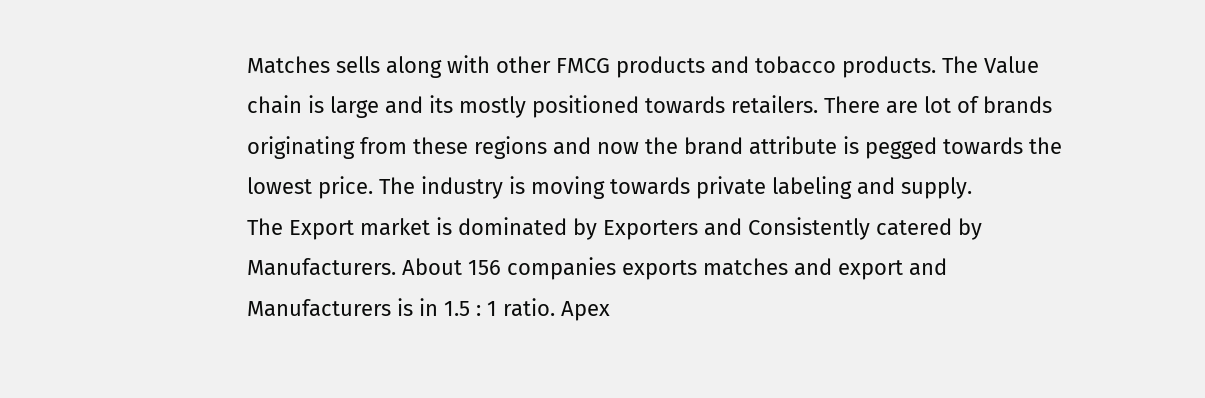Matches sells along with other FMCG products and tobacco products. The Value chain is large and its mostly positioned towards retailers. There are lot of brands originating from these regions and now the brand attribute is pegged towards the lowest price. The industry is moving towards private labeling and supply.
The Export market is dominated by Exporters and Consistently catered by Manufacturers. About 156 companies exports matches and export and Manufacturers is in 1.5 : 1 ratio. Apex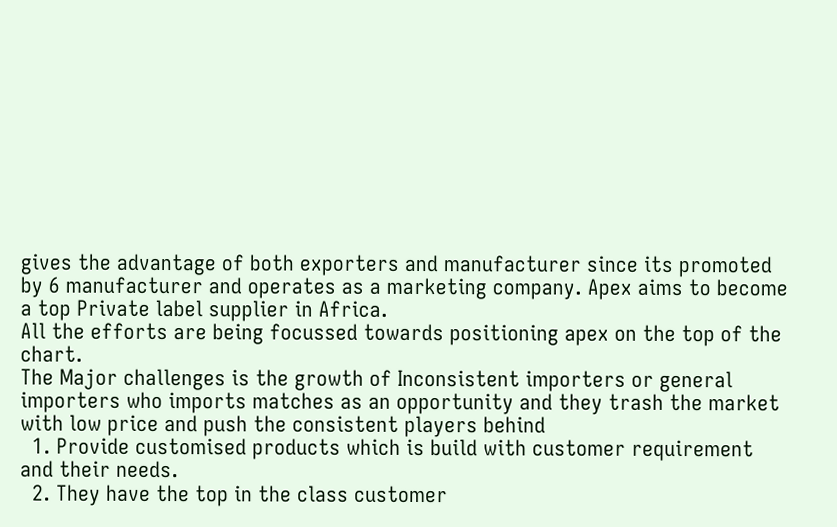gives the advantage of both exporters and manufacturer since its promoted by 6 manufacturer and operates as a marketing company. Apex aims to become a top Private label supplier in Africa.
All the efforts are being focussed towards positioning apex on the top of the chart.
The Major challenges is the growth of Inconsistent importers or general importers who imports matches as an opportunity and they trash the market with low price and push the consistent players behind
  1. Provide customised products which is build with customer requirement and their needs.
  2. They have the top in the class customer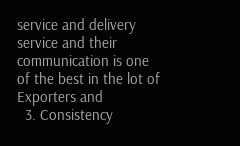service and delivery service and their communication is one of the best in the lot of Exporters and
  3. Consistency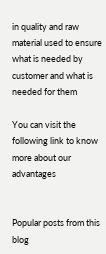in quality and raw material used to ensure what is needed by customer and what is needed for them

You can visit the following link to know more about our advantages


Popular posts from this blog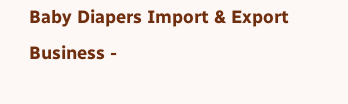Baby Diapers Import & Export Business -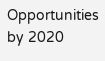Opportunities by 2020